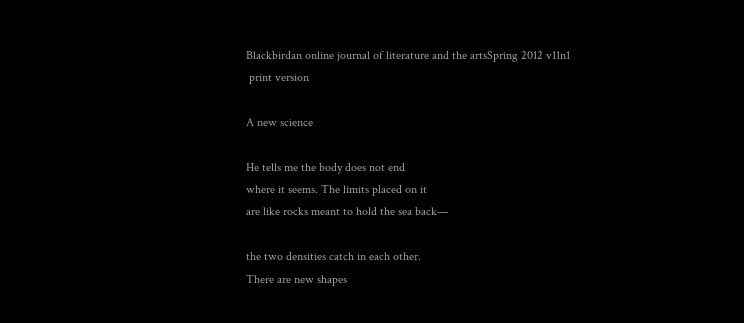Blackbirdan online journal of literature and the artsSpring 2012 v11n1
 print version

A new science

He tells me the body does not end
where it seems. The limits placed on it
are like rocks meant to hold the sea back—

the two densities catch in each other.
There are new shapes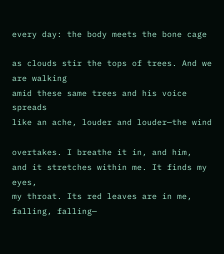every day: the body meets the bone cage

as clouds stir the tops of trees. And we are walking
amid these same trees and his voice spreads
like an ache, louder and louder—the wind

overtakes. I breathe it in, and him,
and it stretches within me. It finds my eyes,
my throat. Its red leaves are in me, falling, falling—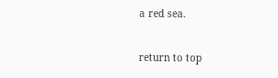a red sea.

return to top